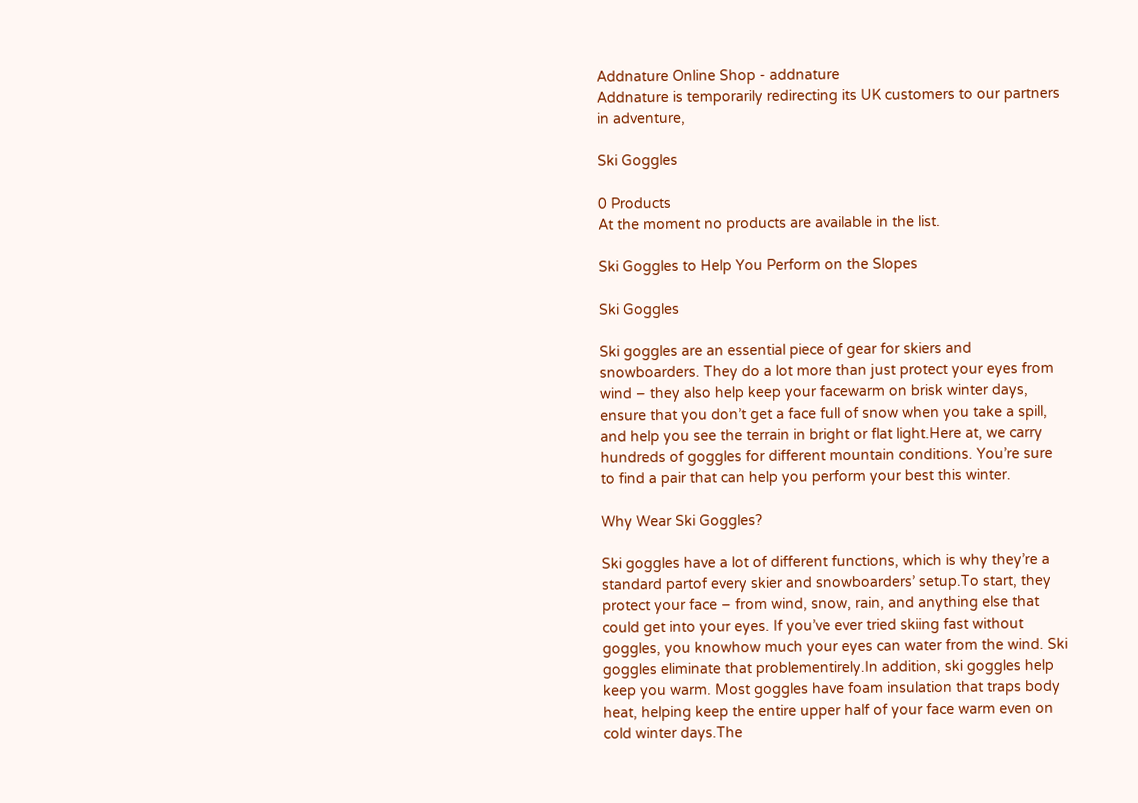Addnature Online Shop - addnature
Addnature is temporarily redirecting its UK customers to our partners in adventure,

Ski Goggles

0 Products
At the moment no products are available in the list.

Ski Goggles to Help You Perform on the Slopes

Ski Goggles

Ski goggles are an essential piece of gear for skiers and snowboarders. They do a lot more than just protect your eyes from wind – they also help keep your facewarm on brisk winter days, ensure that you don’t get a face full of snow when you take a spill, and help you see the terrain in bright or flat light.Here at, we carry hundreds of goggles for different mountain conditions. You’re sure to find a pair that can help you perform your best this winter.

Why Wear Ski Goggles?

Ski goggles have a lot of different functions, which is why they’re a standard partof every skier and snowboarders’ setup.To start, they protect your face – from wind, snow, rain, and anything else that could get into your eyes. If you’ve ever tried skiing fast without goggles, you knowhow much your eyes can water from the wind. Ski goggles eliminate that problementirely.In addition, ski goggles help keep you warm. Most goggles have foam insulation that traps body heat, helping keep the entire upper half of your face warm even on cold winter days.The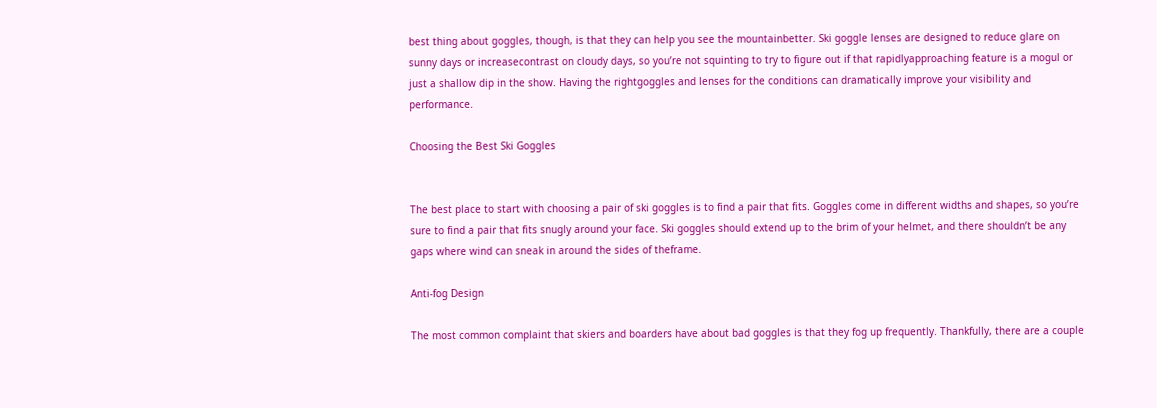best thing about goggles, though, is that they can help you see the mountainbetter. Ski goggle lenses are designed to reduce glare on sunny days or increasecontrast on cloudy days, so you’re not squinting to try to figure out if that rapidlyapproaching feature is a mogul or just a shallow dip in the show. Having the rightgoggles and lenses for the conditions can dramatically improve your visibility and performance.

Choosing the Best Ski Goggles


The best place to start with choosing a pair of ski goggles is to find a pair that fits. Goggles come in different widths and shapes, so you’re sure to find a pair that fits snugly around your face. Ski goggles should extend up to the brim of your helmet, and there shouldn’t be any gaps where wind can sneak in around the sides of theframe.

Anti-fog Design

The most common complaint that skiers and boarders have about bad goggles is that they fog up frequently. Thankfully, there are a couple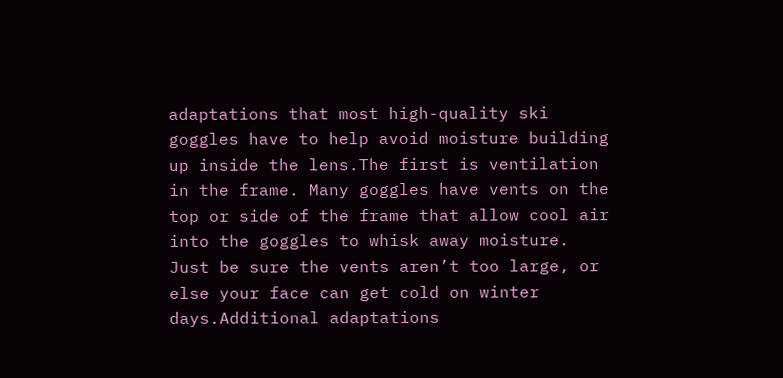adaptations that most high-quality ski goggles have to help avoid moisture building up inside the lens.The first is ventilation in the frame. Many goggles have vents on the top or side of the frame that allow cool air into the goggles to whisk away moisture. Just be sure the vents aren’t too large, or else your face can get cold on winter days.Additional adaptations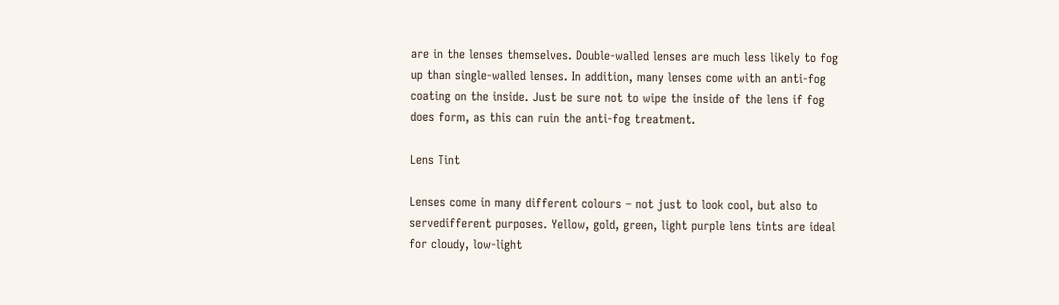are in the lenses themselves. Double-walled lenses are much less likely to fog up than single-walled lenses. In addition, many lenses come with an anti-fog coating on the inside. Just be sure not to wipe the inside of the lens if fog does form, as this can ruin the anti-fog treatment.

Lens Tint

Lenses come in many different colours – not just to look cool, but also to servedifferent purposes. Yellow, gold, green, light purple lens tints are ideal for cloudy, low-light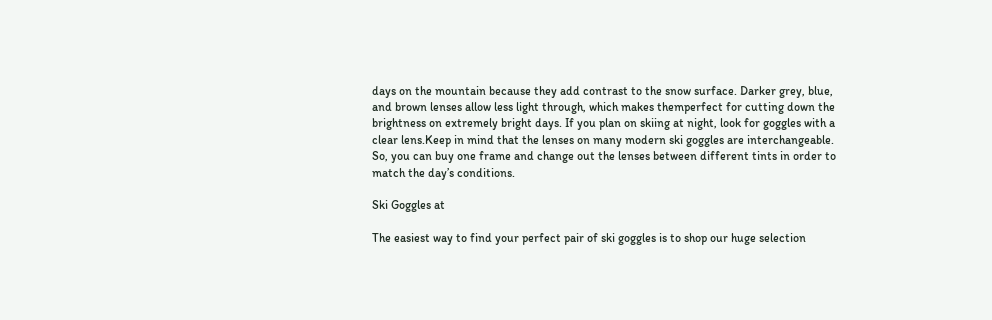days on the mountain because they add contrast to the snow surface. Darker grey, blue, and brown lenses allow less light through, which makes themperfect for cutting down the brightness on extremely bright days. If you plan on skiing at night, look for goggles with a clear lens.Keep in mind that the lenses on many modern ski goggles are interchangeable. So, you can buy one frame and change out the lenses between different tints in order to match the day’s conditions.

Ski Goggles at

The easiest way to find your perfect pair of ski goggles is to shop our huge selection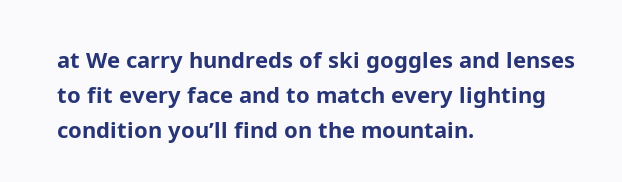at We carry hundreds of ski goggles and lenses to fit every face and to match every lighting condition you’ll find on the mountain.